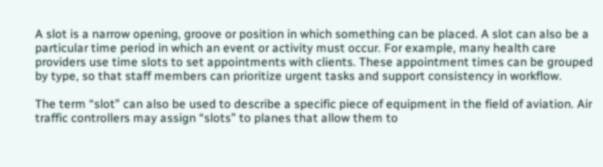A slot is a narrow opening, groove or position in which something can be placed. A slot can also be a particular time period in which an event or activity must occur. For example, many health care providers use time slots to set appointments with clients. These appointment times can be grouped by type, so that staff members can prioritize urgent tasks and support consistency in workflow.

The term “slot” can also be used to describe a specific piece of equipment in the field of aviation. Air traffic controllers may assign “slots” to planes that allow them to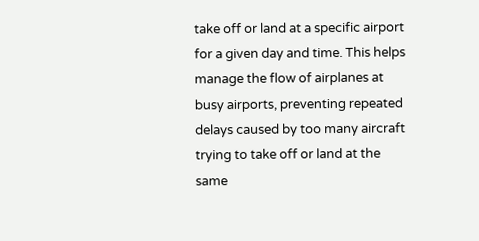take off or land at a specific airport for a given day and time. This helps manage the flow of airplanes at busy airports, preventing repeated delays caused by too many aircraft trying to take off or land at the same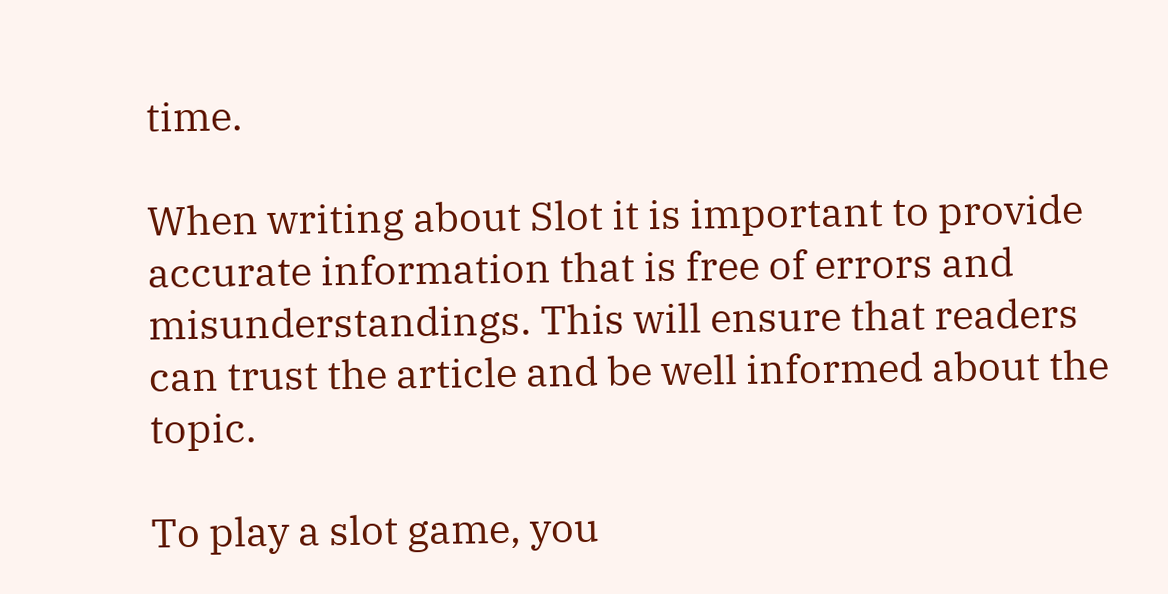time.

When writing about Slot it is important to provide accurate information that is free of errors and misunderstandings. This will ensure that readers can trust the article and be well informed about the topic.

To play a slot game, you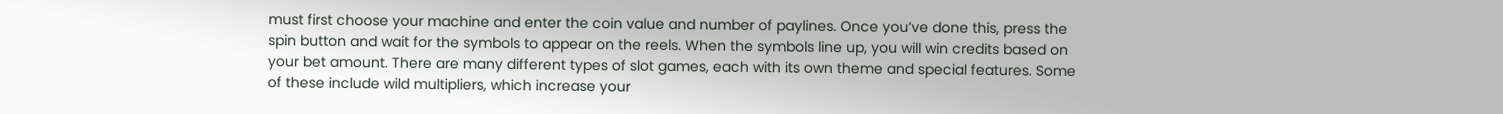must first choose your machine and enter the coin value and number of paylines. Once you’ve done this, press the spin button and wait for the symbols to appear on the reels. When the symbols line up, you will win credits based on your bet amount. There are many different types of slot games, each with its own theme and special features. Some of these include wild multipliers, which increase your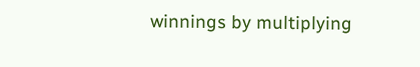winnings by multiplying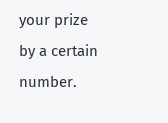your prize by a certain number.